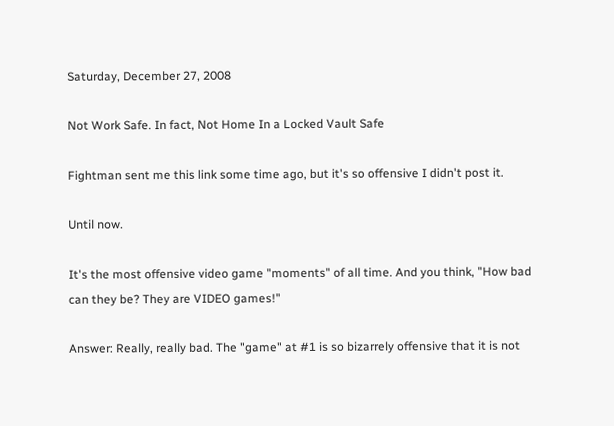Saturday, December 27, 2008

Not Work Safe. In fact, Not Home In a Locked Vault Safe

Fightman sent me this link some time ago, but it's so offensive I didn't post it.

Until now.

It's the most offensive video game "moments" of all time. And you think, "How bad can they be? They are VIDEO games!"

Answer: Really, really bad. The "game" at #1 is so bizarrely offensive that it is not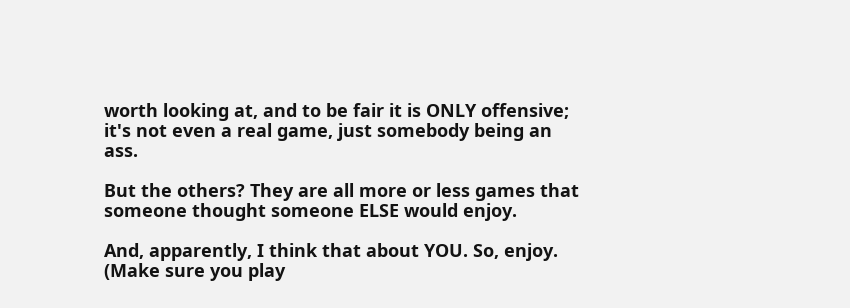worth looking at, and to be fair it is ONLY offensive; it's not even a real game, just somebody being an ass.

But the others? They are all more or less games that someone thought someone ELSE would enjoy.

And, apparently, I think that about YOU. So, enjoy. (Make sure you play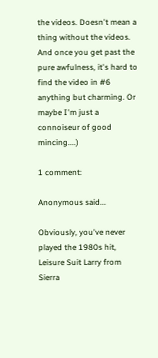the videos. Doesn't mean a thing without the videos. And once you get past the pure awfulness, it's hard to find the video in #6 anything but charming. Or maybe I'm just a connoiseur of good mincing....)

1 comment:

Anonymous said...

Obviously, you've never played the 1980s hit, Leisure Suit Larry from Sierra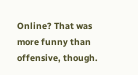Online? That was more funny than offensive, though.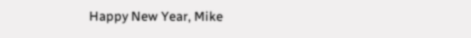Happy New Year, Mike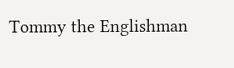Tommy the Englishman